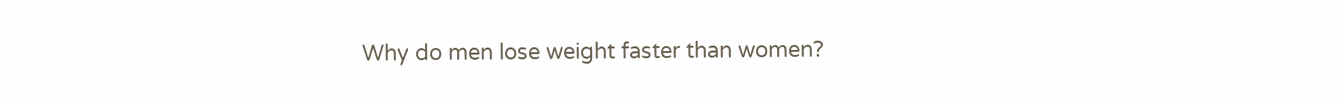Why do men lose weight faster than women?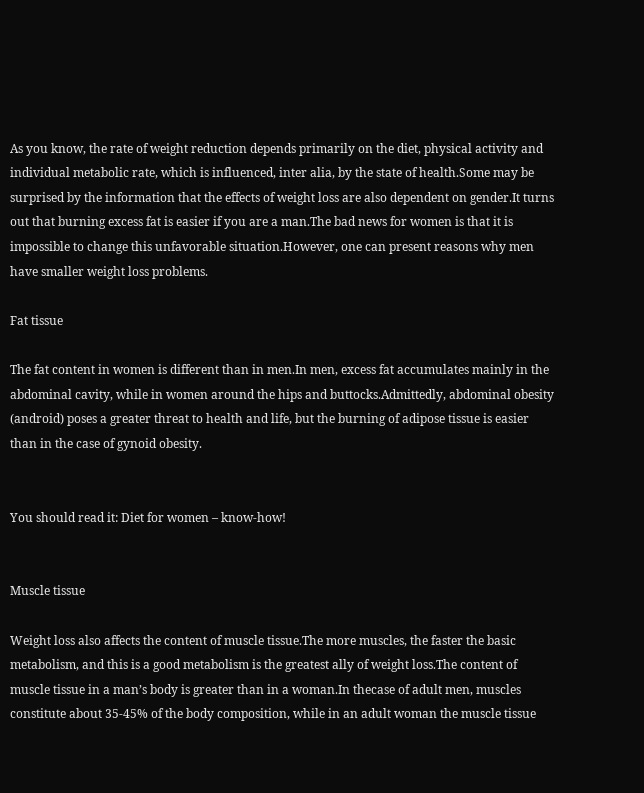As you know, the rate of weight reduction depends primarily on the diet, physical activity and individual metabolic rate, which is influenced, inter alia, by the state of health.Some may be surprised by the information that the effects of weight loss are also dependent on gender.It turns out that burning excess fat is easier if you are a man.The bad news for women is that it is impossible to change this unfavorable situation.However, one can present reasons why men have smaller weight loss problems.

Fat tissue

The fat content in women is different than in men.In men, excess fat accumulates mainly in the abdominal cavity, while in women around the hips and buttocks.Admittedly, abdominal obesity (android) poses a greater threat to health and life, but the burning of adipose tissue is easier than in the case of gynoid obesity.


You should read it: Diet for women – know-how!


Muscle tissue

Weight loss also affects the content of muscle tissue.The more muscles, the faster the basic metabolism, and this is a good metabolism is the greatest ally of weight loss.The content of muscle tissue in a man’s body is greater than in a woman.In thecase of adult men, muscles constitute about 35-45% of the body composition, while in an adult woman the muscle tissue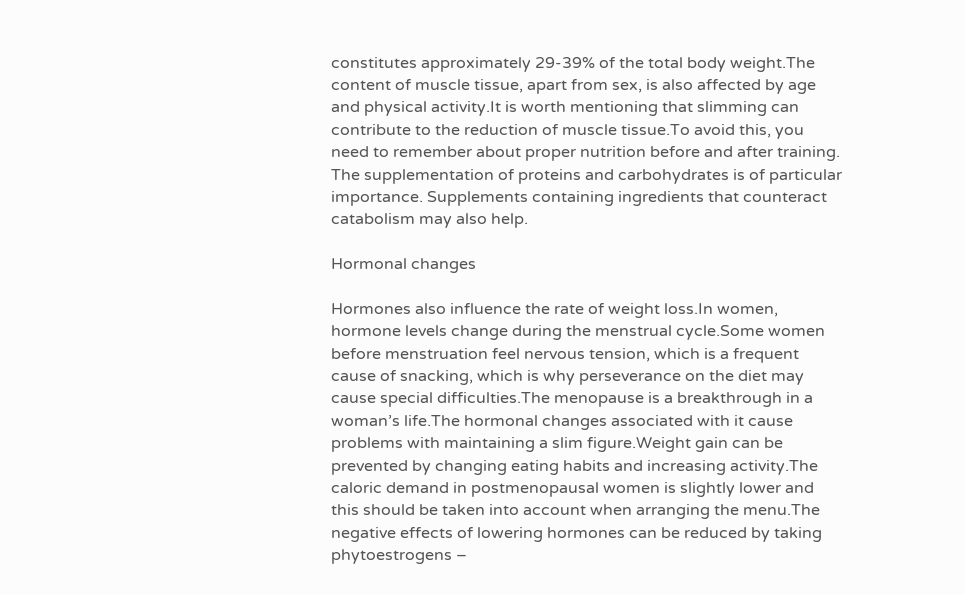constitutes approximately 29-39% of the total body weight.The content of muscle tissue, apart from sex, is also affected by age and physical activity.It is worth mentioning that slimming can contribute to the reduction of muscle tissue.To avoid this, you need to remember about proper nutrition before and after training. The supplementation of proteins and carbohydrates is of particular importance. Supplements containing ingredients that counteract catabolism may also help.

Hormonal changes

Hormones also influence the rate of weight loss.In women, hormone levels change during the menstrual cycle.Some women before menstruation feel nervous tension, which is a frequent cause of snacking, which is why perseverance on the diet may cause special difficulties.The menopause is a breakthrough in a woman’s life.The hormonal changes associated with it cause problems with maintaining a slim figure.Weight gain can be prevented by changing eating habits and increasing activity.The caloric demand in postmenopausal women is slightly lower and this should be taken into account when arranging the menu.The negative effects of lowering hormones can be reduced by taking phytoestrogens –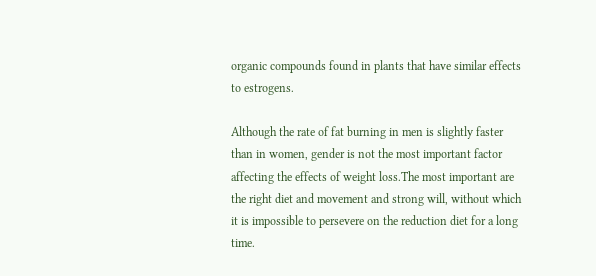organic compounds found in plants that have similar effects to estrogens.

Although the rate of fat burning in men is slightly faster than in women, gender is not the most important factor affecting the effects of weight loss.The most important are the right diet and movement and strong will, without which it is impossible to persevere on the reduction diet for a long time.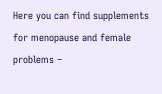Here you can find supplements for menopause and female problems –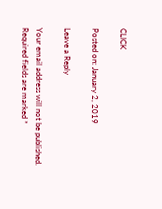CLICK

Posted on: January 2, 2019

Leave a Reply

Your email address will not be published. Required fields are marked *